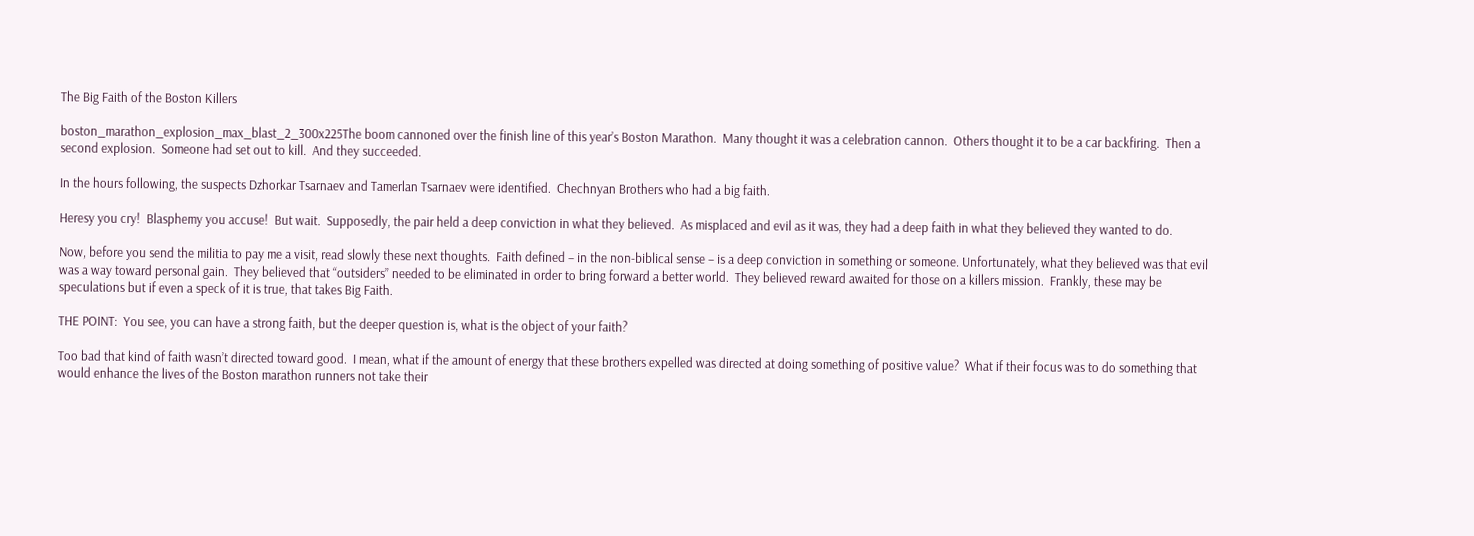The Big Faith of the Boston Killers

boston_marathon_explosion_max_blast_2_300x225The boom cannoned over the finish line of this year’s Boston Marathon.  Many thought it was a celebration cannon.  Others thought it to be a car backfiring.  Then a second explosion.  Someone had set out to kill.  And they succeeded.

In the hours following, the suspects Dzhorkar Tsarnaev and Tamerlan Tsarnaev were identified.  Chechnyan Brothers who had a big faith.

Heresy you cry!  Blasphemy you accuse!  But wait.  Supposedly, the pair held a deep conviction in what they believed.  As misplaced and evil as it was, they had a deep faith in what they believed they wanted to do.

Now, before you send the militia to pay me a visit, read slowly these next thoughts.  Faith defined – in the non-biblical sense – is a deep conviction in something or someone. Unfortunately, what they believed was that evil was a way toward personal gain.  They believed that “outsiders” needed to be eliminated in order to bring forward a better world.  They believed reward awaited for those on a killers mission.  Frankly, these may be speculations but if even a speck of it is true, that takes Big Faith.

THE POINT:  You see, you can have a strong faith, but the deeper question is, what is the object of your faith?

Too bad that kind of faith wasn’t directed toward good.  I mean, what if the amount of energy that these brothers expelled was directed at doing something of positive value?  What if their focus was to do something that would enhance the lives of the Boston marathon runners not take their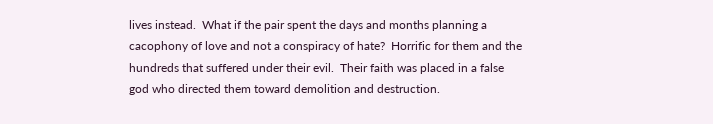lives instead.  What if the pair spent the days and months planning a cacophony of love and not a conspiracy of hate?  Horrific for them and the hundreds that suffered under their evil.  Their faith was placed in a false god who directed them toward demolition and destruction.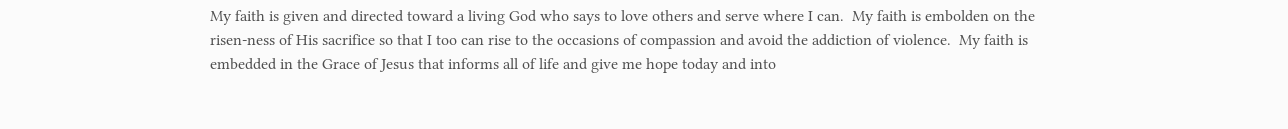My faith is given and directed toward a living God who says to love others and serve where I can.  My faith is embolden on the risen-ness of His sacrifice so that I too can rise to the occasions of compassion and avoid the addiction of violence.  My faith is embedded in the Grace of Jesus that informs all of life and give me hope today and into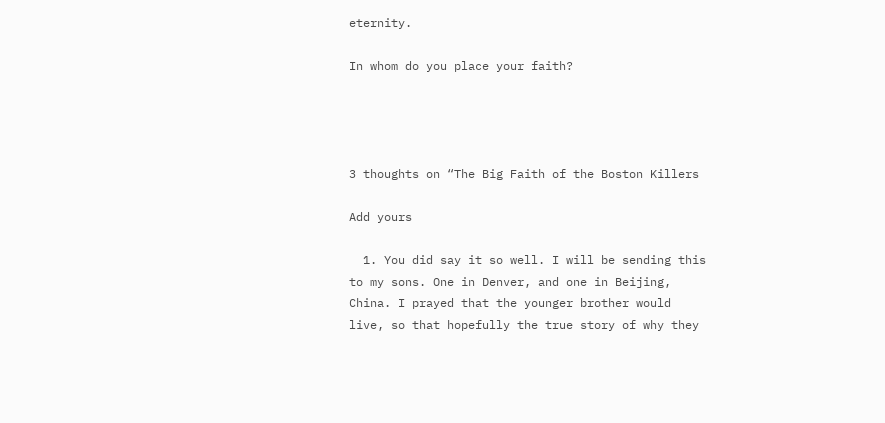eternity.

In whom do you place your faith?




3 thoughts on “The Big Faith of the Boston Killers

Add yours

  1. You did say it so well. I will be sending this to my sons. One in Denver, and one in Beijing, China. I prayed that the younger brother would live, so that hopefully the true story of why they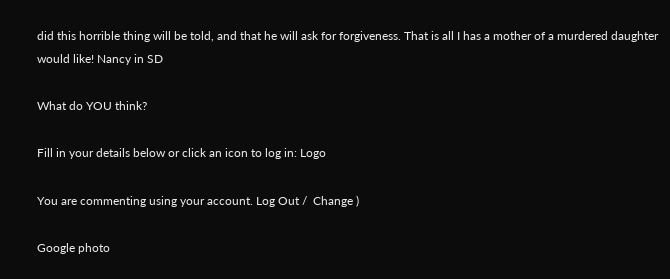did this horrible thing will be told, and that he will ask for forgiveness. That is all I has a mother of a murdered daughter would like! Nancy in SD

What do YOU think?

Fill in your details below or click an icon to log in: Logo

You are commenting using your account. Log Out /  Change )

Google photo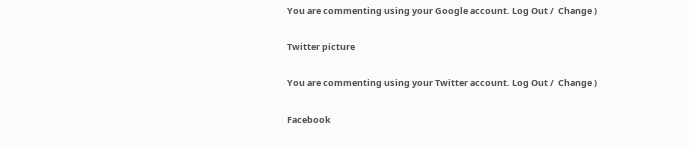You are commenting using your Google account. Log Out /  Change )

Twitter picture

You are commenting using your Twitter account. Log Out /  Change )

Facebook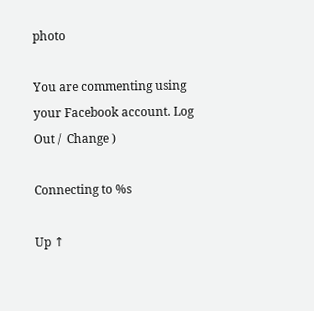photo

You are commenting using your Facebook account. Log Out /  Change )

Connecting to %s

Up ↑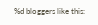%d bloggers like this: